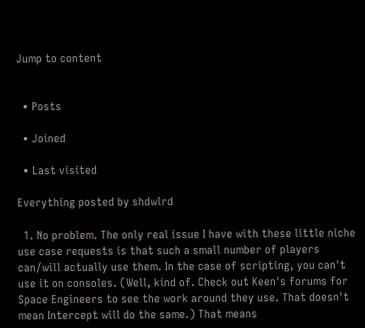Jump to content


  • Posts

  • Joined

  • Last visited

Everything posted by shdwlrd

  1. No problem. The only real issue I have with these little niche use case requests is that such a small number of players can/will actually use them. In the case of scripting, you can't use it on consoles. (Well, kind of. Check out Keen's forums for Space Engineers to see the work around they use. That doesn't mean Intercept will do the same.) That means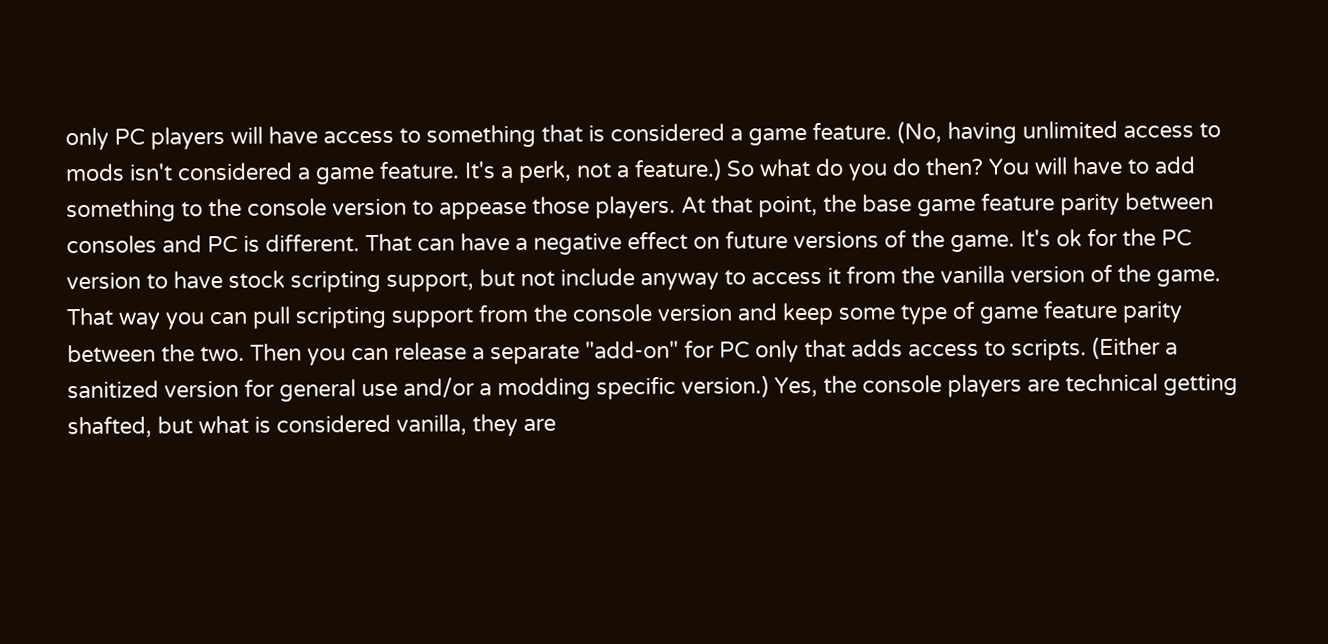only PC players will have access to something that is considered a game feature. (No, having unlimited access to mods isn't considered a game feature. It's a perk, not a feature.) So what do you do then? You will have to add something to the console version to appease those players. At that point, the base game feature parity between consoles and PC is different. That can have a negative effect on future versions of the game. It's ok for the PC version to have stock scripting support, but not include anyway to access it from the vanilla version of the game. That way you can pull scripting support from the console version and keep some type of game feature parity between the two. Then you can release a separate "add-on" for PC only that adds access to scripts. (Either a sanitized version for general use and/or a modding specific version.) Yes, the console players are technical getting shafted, but what is considered vanilla, they are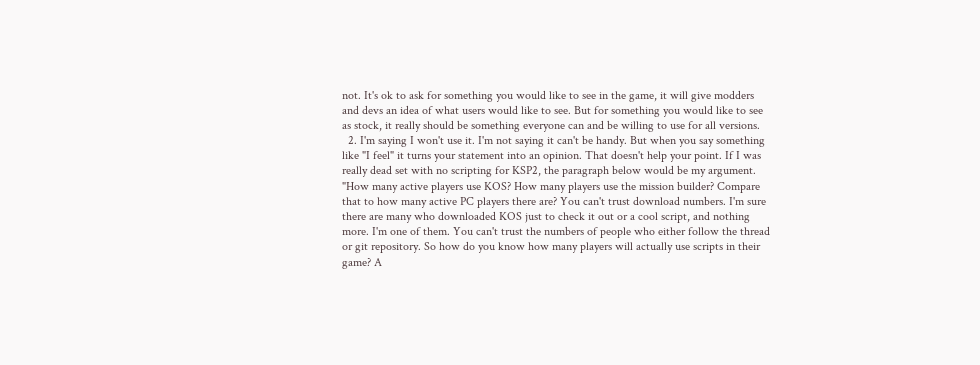not. It's ok to ask for something you would like to see in the game, it will give modders and devs an idea of what users would like to see. But for something you would like to see as stock, it really should be something everyone can and be willing to use for all versions.
  2. I'm saying I won't use it. I'm not saying it can't be handy. But when you say something like "I feel" it turns your statement into an opinion. That doesn't help your point. If I was really dead set with no scripting for KSP2, the paragraph below would be my argument. "How many active players use KOS? How many players use the mission builder? Compare that to how many active PC players there are? You can't trust download numbers. I'm sure there are many who downloaded KOS just to check it out or a cool script, and nothing more. I'm one of them. You can't trust the numbers of people who either follow the thread or git repository. So how do you know how many players will actually use scripts in their game? A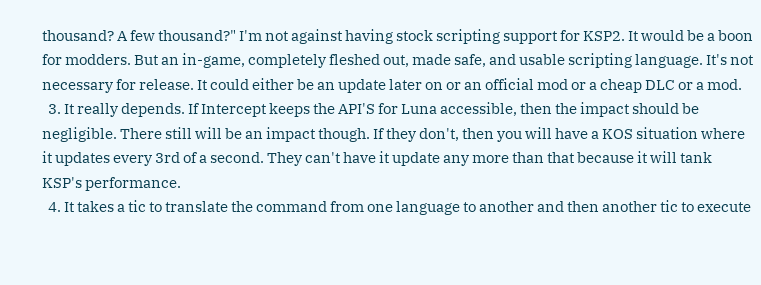thousand? A few thousand?" I'm not against having stock scripting support for KSP2. It would be a boon for modders. But an in-game, completely fleshed out, made safe, and usable scripting language. It's not necessary for release. It could either be an update later on or an official mod or a cheap DLC or a mod.
  3. It really depends. If Intercept keeps the API'S for Luna accessible, then the impact should be negligible. There still will be an impact though. If they don't, then you will have a KOS situation where it updates every 3rd of a second. They can't have it update any more than that because it will tank KSP's performance.
  4. It takes a tic to translate the command from one language to another and then another tic to execute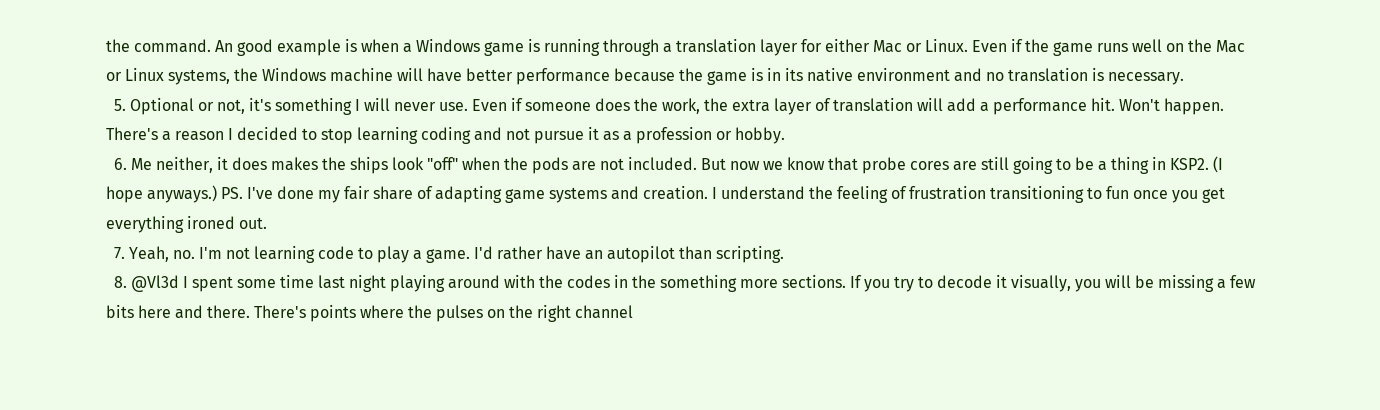the command. An good example is when a Windows game is running through a translation layer for either Mac or Linux. Even if the game runs well on the Mac or Linux systems, the Windows machine will have better performance because the game is in its native environment and no translation is necessary.
  5. Optional or not, it's something I will never use. Even if someone does the work, the extra layer of translation will add a performance hit. Won't happen. There's a reason I decided to stop learning coding and not pursue it as a profession or hobby.
  6. Me neither, it does makes the ships look "off" when the pods are not included. But now we know that probe cores are still going to be a thing in KSP2. (I hope anyways.) PS. I've done my fair share of adapting game systems and creation. I understand the feeling of frustration transitioning to fun once you get everything ironed out.
  7. Yeah, no. I'm not learning code to play a game. I'd rather have an autopilot than scripting.
  8. @Vl3d I spent some time last night playing around with the codes in the something more sections. If you try to decode it visually, you will be missing a few bits here and there. There's points where the pulses on the right channel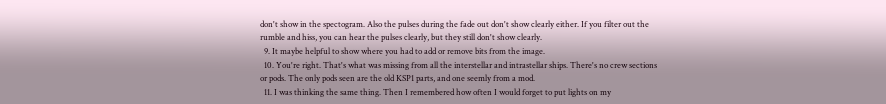don't show in the spectogram. Also the pulses during the fade out don't show clearly either. If you filter out the rumble and hiss, you can hear the pulses clearly, but they still don't show clearly.
  9. It maybe helpful to show where you had to add or remove bits from the image.
  10. You're right. That's what was missing from all the interstellar and intrastellar ships. There's no crew sections or pods. The only pods seen are the old KSP1 parts, and one seemly from a mod.
  11. I was thinking the same thing. Then I remembered how often I would forget to put lights on my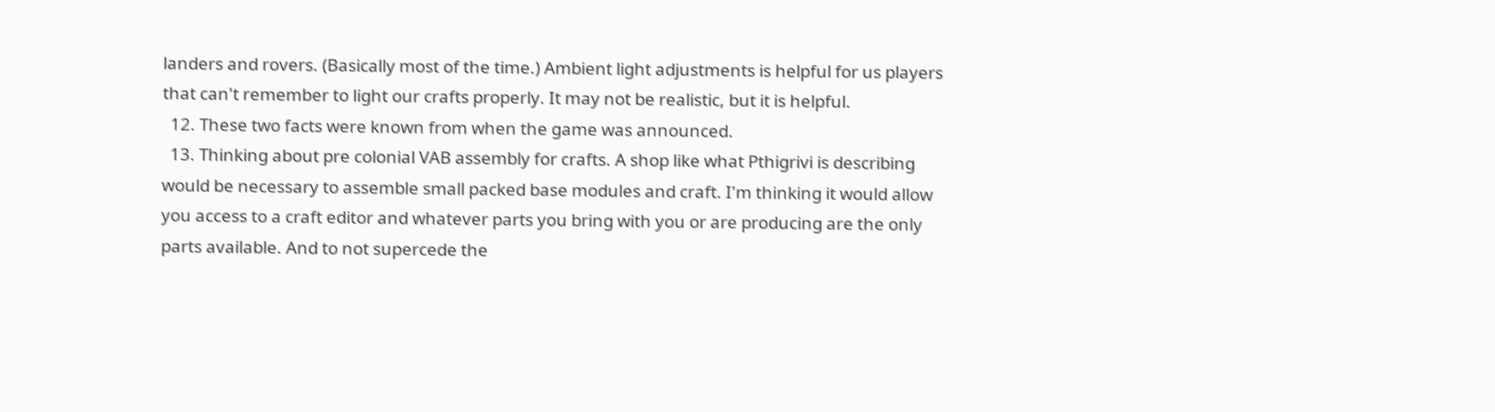landers and rovers. (Basically most of the time.) Ambient light adjustments is helpful for us players that can't remember to light our crafts properly. It may not be realistic, but it is helpful.
  12. These two facts were known from when the game was announced.
  13. Thinking about pre colonial VAB assembly for crafts. A shop like what Pthigrivi is describing would be necessary to assemble small packed base modules and craft. I'm thinking it would allow you access to a craft editor and whatever parts you bring with you or are producing are the only parts available. And to not supercede the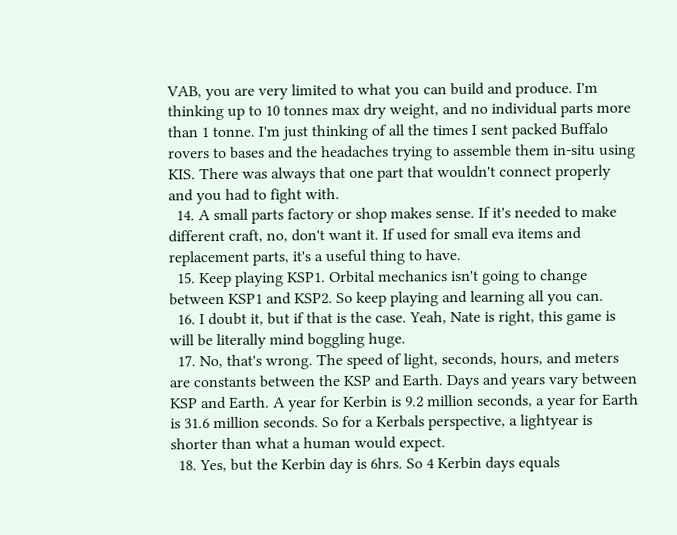VAB, you are very limited to what you can build and produce. I'm thinking up to 10 tonnes max dry weight, and no individual parts more than 1 tonne. I'm just thinking of all the times I sent packed Buffalo rovers to bases and the headaches trying to assemble them in-situ using KIS. There was always that one part that wouldn't connect properly and you had to fight with.
  14. A small parts factory or shop makes sense. If it's needed to make different craft, no, don't want it. If used for small eva items and replacement parts, it's a useful thing to have.
  15. Keep playing KSP1. Orbital mechanics isn't going to change between KSP1 and KSP2. So keep playing and learning all you can.
  16. I doubt it, but if that is the case. Yeah, Nate is right, this game is will be literally mind boggling huge.
  17. No, that's wrong. The speed of light, seconds, hours, and meters are constants between the KSP and Earth. Days and years vary between KSP and Earth. A year for Kerbin is 9.2 million seconds, a year for Earth is 31.6 million seconds. So for a Kerbals perspective, a lightyear is shorter than what a human would expect.
  18. Yes, but the Kerbin day is 6hrs. So 4 Kerbin days equals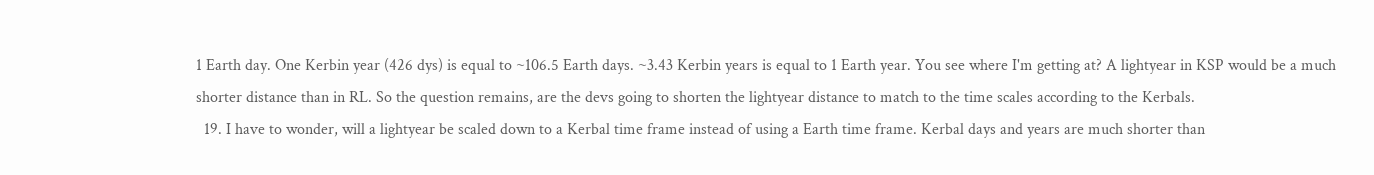1 Earth day. One Kerbin year (426 dys) is equal to ~106.5 Earth days. ~3.43 Kerbin years is equal to 1 Earth year. You see where I'm getting at? A lightyear in KSP would be a much shorter distance than in RL. So the question remains, are the devs going to shorten the lightyear distance to match to the time scales according to the Kerbals.
  19. I have to wonder, will a lightyear be scaled down to a Kerbal time frame instead of using a Earth time frame. Kerbal days and years are much shorter than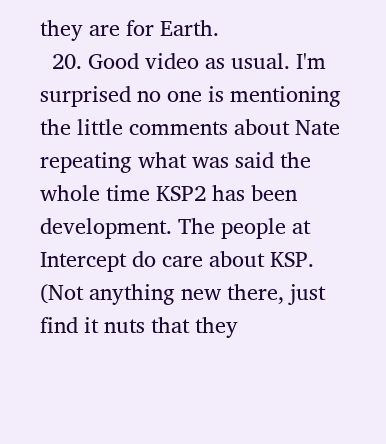they are for Earth.
  20. Good video as usual. I'm surprised no one is mentioning the little comments about Nate repeating what was said the whole time KSP2 has been development. The people at Intercept do care about KSP. (Not anything new there, just find it nuts that they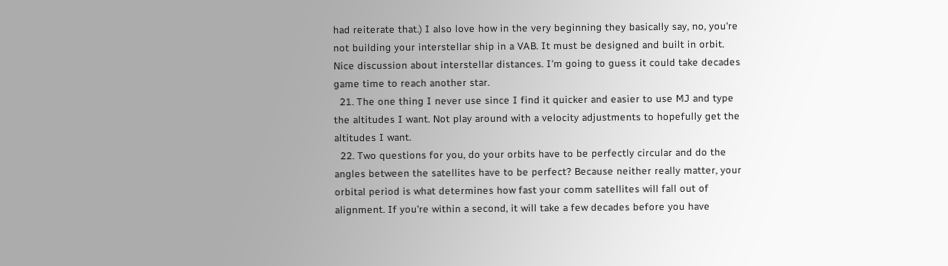had reiterate that.) I also love how in the very beginning they basically say, no, you're not building your interstellar ship in a VAB. It must be designed and built in orbit. Nice discussion about interstellar distances. I'm going to guess it could take decades game time to reach another star.
  21. The one thing I never use since I find it quicker and easier to use MJ and type the altitudes I want. Not play around with a velocity adjustments to hopefully get the altitudes I want.
  22. Two questions for you, do your orbits have to be perfectly circular and do the angles between the satellites have to be perfect? Because neither really matter, your orbital period is what determines how fast your comm satellites will fall out of alignment. If you're within a second, it will take a few decades before you have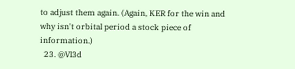to adjust them again. (Again, KER for the win and why isn't orbital period a stock piece of information.)
  23. @Vl3d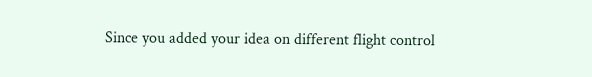Since you added your idea on different flight control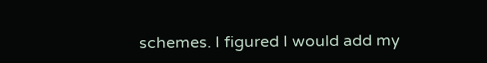schemes. I figured I would add my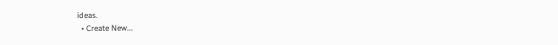ideas.
  • Create New...